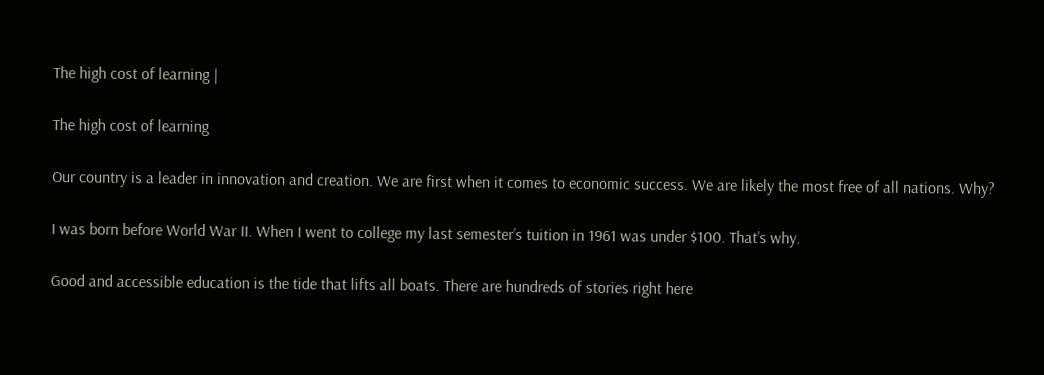The high cost of learning |

The high cost of learning

Our country is a leader in innovation and creation. We are first when it comes to economic success. We are likely the most free of all nations. Why?

I was born before World War II. When I went to college my last semester’s tuition in 1961 was under $100. That’s why.

Good and accessible education is the tide that lifts all boats. There are hundreds of stories right here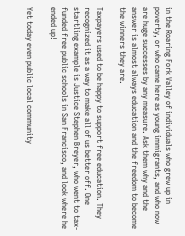in the Roaring Fork Valley of individuals who grew up in poverty, or who came here as young immigrants, and who now are huge successes by any measure. Ask them why and the answer is almost always education and the freedom to become the winners they are.

Taxpayers used to be happy to support free education. They recognized it as a way to make all of us better off. One startling example is Justice Stephen Breyer, who went to tax-funded free public schools in San Francisco, and look where he ended up!

Yet today even public local community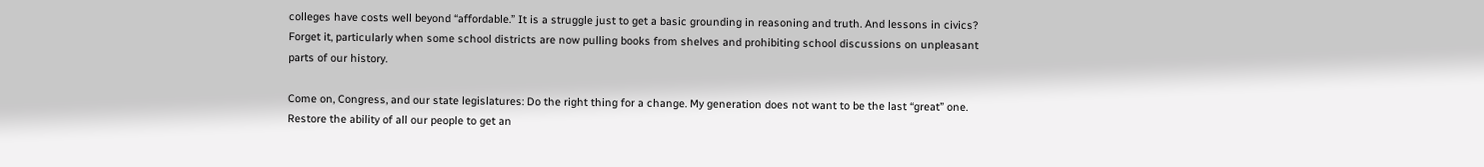colleges have costs well beyond “affordable.” It is a struggle just to get a basic grounding in reasoning and truth. And lessons in civics? Forget it, particularly when some school districts are now pulling books from shelves and prohibiting school discussions on unpleasant parts of our history.

Come on, Congress, and our state legislatures: Do the right thing for a change. My generation does not want to be the last “great” one. Restore the ability of all our people to get an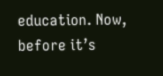education. Now, before it’s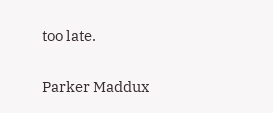too late.

Parker Maddux